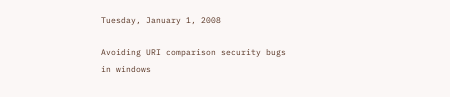Tuesday, January 1, 2008

Avoiding URI comparison security bugs in windows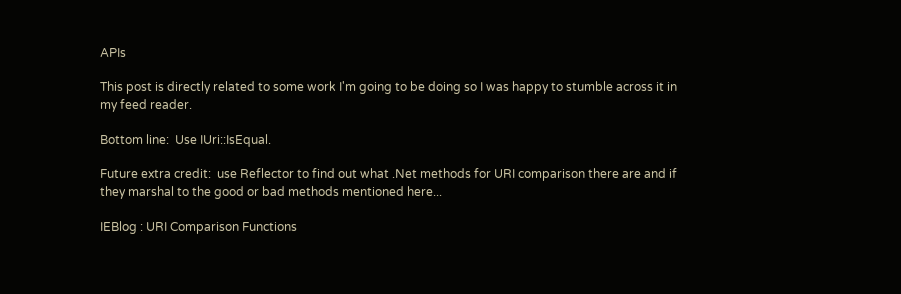APIs

This post is directly related to some work I'm going to be doing so I was happy to stumble across it in my feed reader.

Bottom line:  Use IUri::IsEqual.

Future extra credit:  use Reflector to find out what .Net methods for URI comparison there are and if they marshal to the good or bad methods mentioned here...

IEBlog : URI Comparison Functions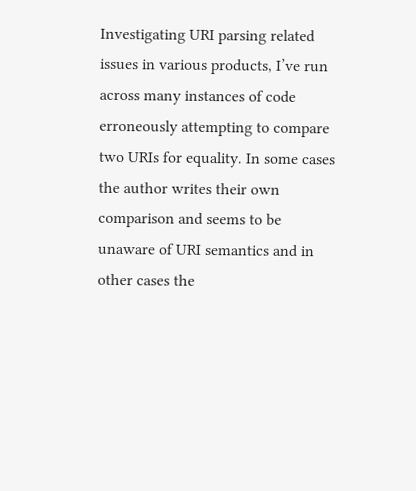Investigating URI parsing related issues in various products, I’ve run across many instances of code erroneously attempting to compare two URIs for equality. In some cases the author writes their own comparison and seems to be unaware of URI semantics and in other cases the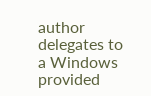author delegates to a Windows provided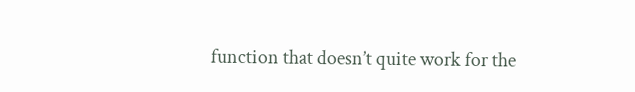function that doesn’t quite work for the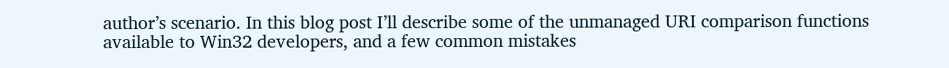author’s scenario. In this blog post I’ll describe some of the unmanaged URI comparison functions available to Win32 developers, and a few common mistakes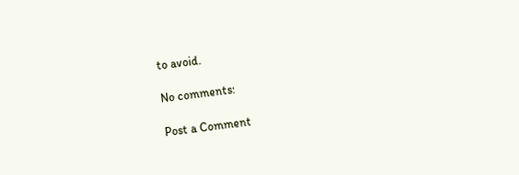to avoid.

No comments:

Post a Comment